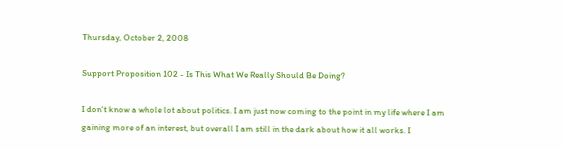Thursday, October 2, 2008

Support Proposition 102 - Is This What We Really Should Be Doing?

I don't know a whole lot about politics. I am just now coming to the point in my life where I am gaining more of an interest, but overall I am still in the dark about how it all works. I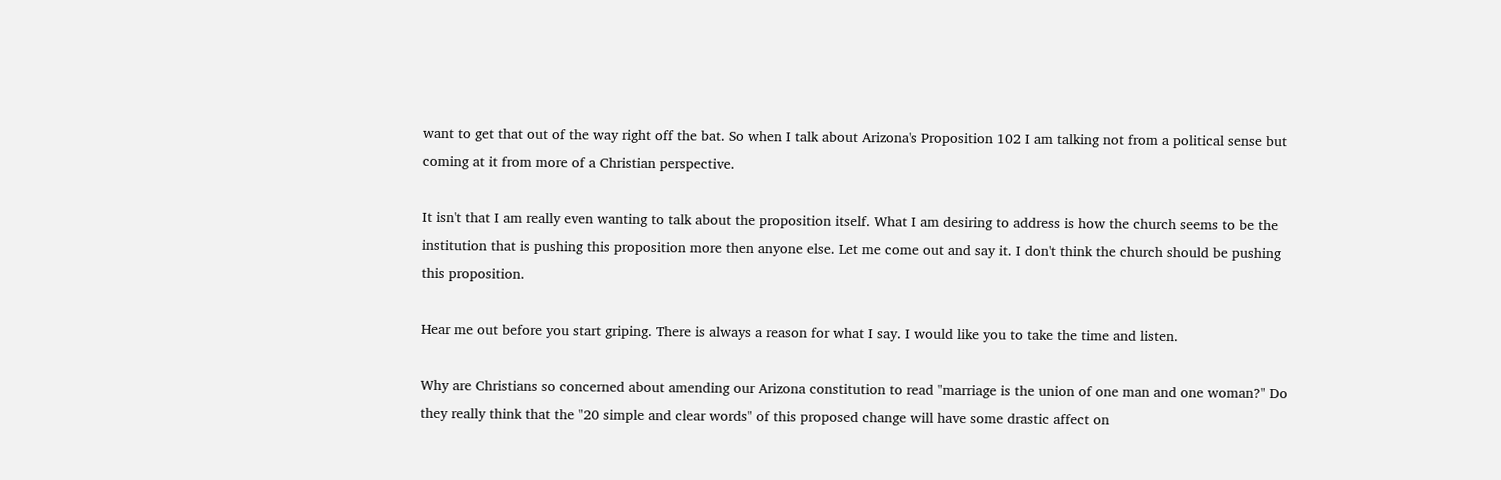want to get that out of the way right off the bat. So when I talk about Arizona's Proposition 102 I am talking not from a political sense but coming at it from more of a Christian perspective.

It isn't that I am really even wanting to talk about the proposition itself. What I am desiring to address is how the church seems to be the institution that is pushing this proposition more then anyone else. Let me come out and say it. I don't think the church should be pushing this proposition.

Hear me out before you start griping. There is always a reason for what I say. I would like you to take the time and listen.

Why are Christians so concerned about amending our Arizona constitution to read "marriage is the union of one man and one woman?" Do they really think that the "20 simple and clear words" of this proposed change will have some drastic affect on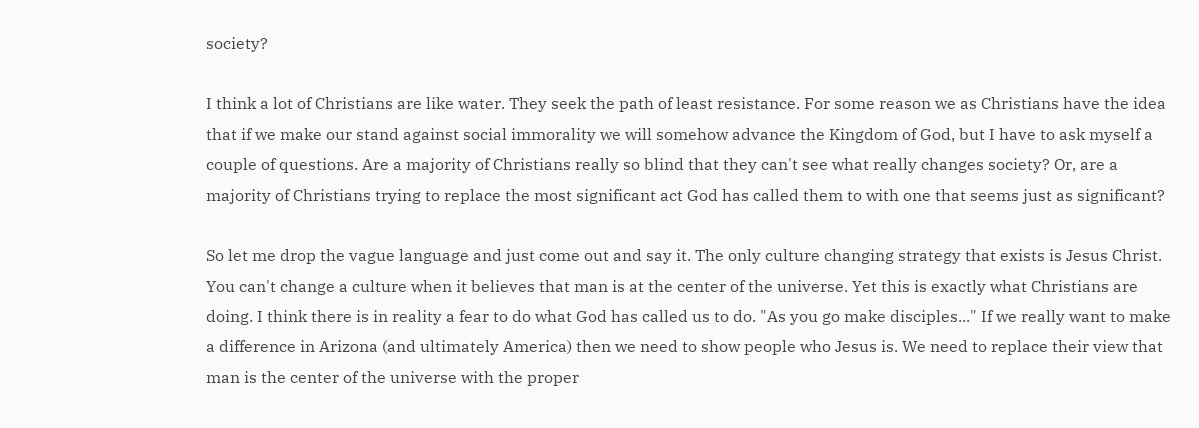society?

I think a lot of Christians are like water. They seek the path of least resistance. For some reason we as Christians have the idea that if we make our stand against social immorality we will somehow advance the Kingdom of God, but I have to ask myself a couple of questions. Are a majority of Christians really so blind that they can't see what really changes society? Or, are a majority of Christians trying to replace the most significant act God has called them to with one that seems just as significant?

So let me drop the vague language and just come out and say it. The only culture changing strategy that exists is Jesus Christ. You can't change a culture when it believes that man is at the center of the universe. Yet this is exactly what Christians are doing. I think there is in reality a fear to do what God has called us to do. "As you go make disciples..." If we really want to make a difference in Arizona (and ultimately America) then we need to show people who Jesus is. We need to replace their view that man is the center of the universe with the proper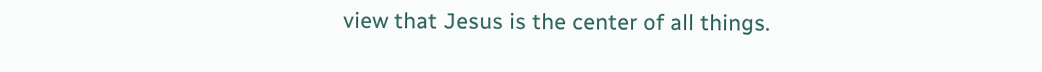view that Jesus is the center of all things.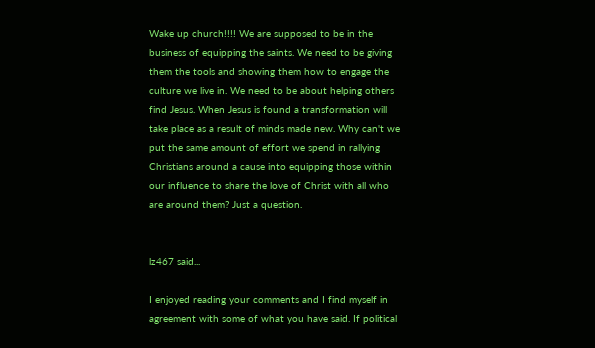Wake up church!!!! We are supposed to be in the business of equipping the saints. We need to be giving them the tools and showing them how to engage the culture we live in. We need to be about helping others find Jesus. When Jesus is found a transformation will take place as a result of minds made new. Why can't we put the same amount of effort we spend in rallying Christians around a cause into equipping those within our influence to share the love of Christ with all who are around them? Just a question.


lz467 said...

I enjoyed reading your comments and I find myself in agreement with some of what you have said. If political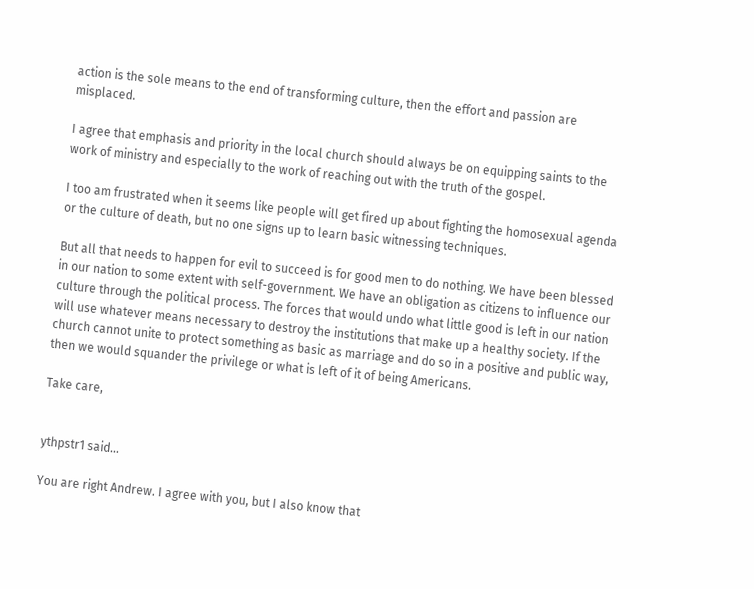action is the sole means to the end of transforming culture, then the effort and passion are misplaced.

I agree that emphasis and priority in the local church should always be on equipping saints to the work of ministry and especially to the work of reaching out with the truth of the gospel.

I too am frustrated when it seems like people will get fired up about fighting the homosexual agenda or the culture of death, but no one signs up to learn basic witnessing techniques.

But all that needs to happen for evil to succeed is for good men to do nothing. We have been blessed in our nation to some extent with self-government. We have an obligation as citizens to influence our culture through the political process. The forces that would undo what little good is left in our nation will use whatever means necessary to destroy the institutions that make up a healthy society. If the church cannot unite to protect something as basic as marriage and do so in a positive and public way, then we would squander the privilege or what is left of it of being Americans.

Take care,


ythpstr1 said...

You are right Andrew. I agree with you, but I also know that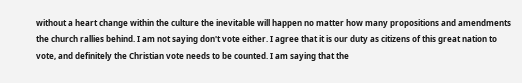without a heart change within the culture the inevitable will happen no matter how many propositions and amendments the church rallies behind. I am not saying don't vote either. I agree that it is our duty as citizens of this great nation to vote, and definitely the Christian vote needs to be counted. I am saying that the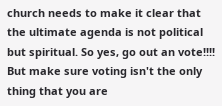church needs to make it clear that the ultimate agenda is not political but spiritual. So yes, go out an vote!!!! But make sure voting isn't the only thing that you are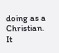doing as a Christian. It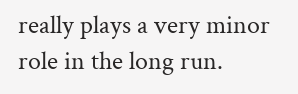really plays a very minor role in the long run.